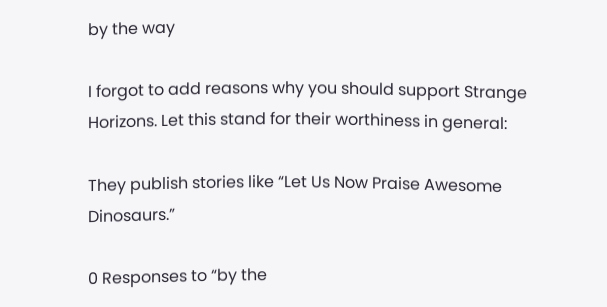by the way

I forgot to add reasons why you should support Strange Horizons. Let this stand for their worthiness in general:

They publish stories like “Let Us Now Praise Awesome Dinosaurs.”

0 Responses to “by the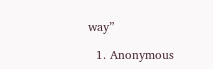way”

  1. Anonymous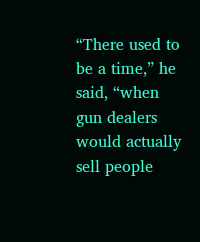“There used to be a time,” he said, “when gun dealers would actually sell people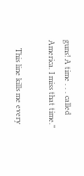guns! A time . . . called America. I miss that time.”

    This line kills me every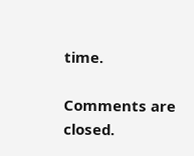time.

Comments are closed.